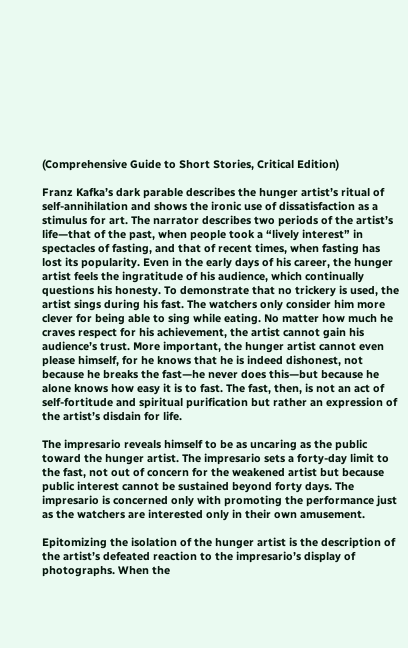(Comprehensive Guide to Short Stories, Critical Edition)

Franz Kafka’s dark parable describes the hunger artist’s ritual of self-annihilation and shows the ironic use of dissatisfaction as a stimulus for art. The narrator describes two periods of the artist’s life—that of the past, when people took a “lively interest” in spectacles of fasting, and that of recent times, when fasting has lost its popularity. Even in the early days of his career, the hunger artist feels the ingratitude of his audience, which continually questions his honesty. To demonstrate that no trickery is used, the artist sings during his fast. The watchers only consider him more clever for being able to sing while eating. No matter how much he craves respect for his achievement, the artist cannot gain his audience’s trust. More important, the hunger artist cannot even please himself, for he knows that he is indeed dishonest, not because he breaks the fast—he never does this—but because he alone knows how easy it is to fast. The fast, then, is not an act of self-fortitude and spiritual purification but rather an expression of the artist’s disdain for life.

The impresario reveals himself to be as uncaring as the public toward the hunger artist. The impresario sets a forty-day limit to the fast, not out of concern for the weakened artist but because public interest cannot be sustained beyond forty days. The impresario is concerned only with promoting the performance just as the watchers are interested only in their own amusement.

Epitomizing the isolation of the hunger artist is the description of the artist’s defeated reaction to the impresario’s display of photographs. When the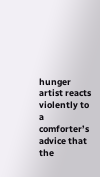hunger artist reacts violently to a comforter’s advice that the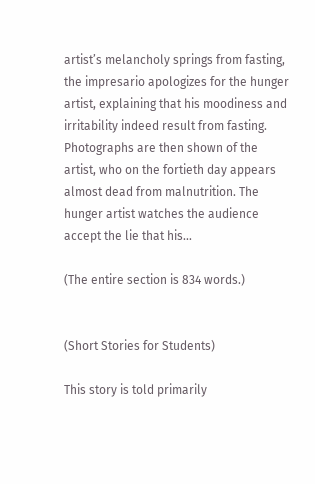artist’s melancholy springs from fasting, the impresario apologizes for the hunger artist, explaining that his moodiness and irritability indeed result from fasting. Photographs are then shown of the artist, who on the fortieth day appears almost dead from malnutrition. The hunger artist watches the audience accept the lie that his...

(The entire section is 834 words.)


(Short Stories for Students)

This story is told primarily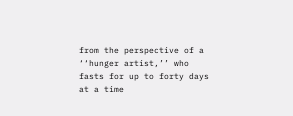from the perspective of a ‘‘hunger artist,’’ who fasts for up to forty days at a time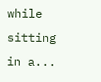while sitting in a...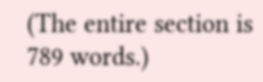(The entire section is 789 words.)